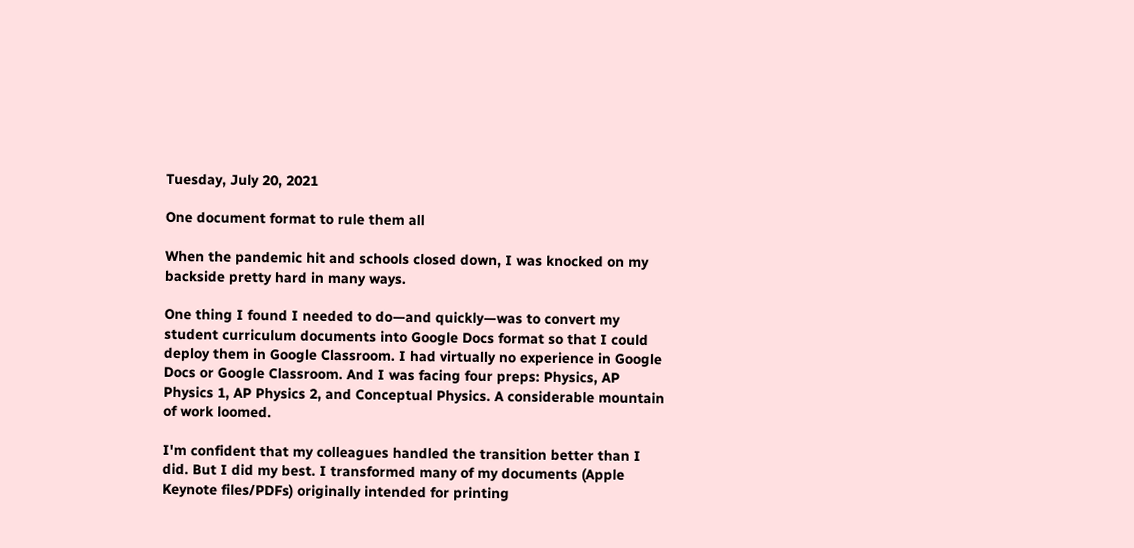Tuesday, July 20, 2021

One document format to rule them all

When the pandemic hit and schools closed down, I was knocked on my backside pretty hard in many ways.

One thing I found I needed to do—and quickly—was to convert my student curriculum documents into Google Docs format so that I could deploy them in Google Classroom. I had virtually no experience in Google Docs or Google Classroom. And I was facing four preps: Physics, AP Physics 1, AP Physics 2, and Conceptual Physics. A considerable mountain of work loomed.

I'm confident that my colleagues handled the transition better than I did. But I did my best. I transformed many of my documents (Apple Keynote files/PDFs) originally intended for printing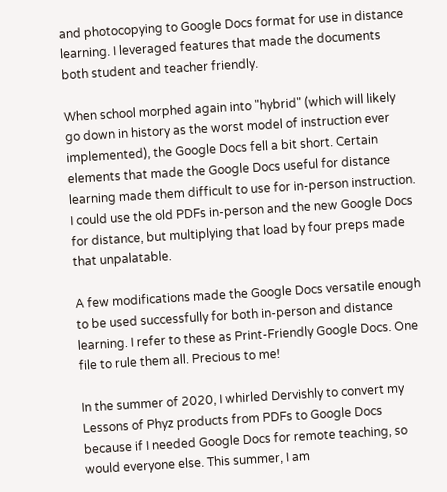and photocopying to Google Docs format for use in distance learning. I leveraged features that made the documents both student and teacher friendly.

When school morphed again into "hybrid" (which will likely go down in history as the worst model of instruction ever implemented), the Google Docs fell a bit short. Certain elements that made the Google Docs useful for distance learning made them difficult to use for in-person instruction. I could use the old PDFs in-person and the new Google Docs for distance, but multiplying that load by four preps made that unpalatable.

A few modifications made the Google Docs versatile enough to be used successfully for both in-person and distance learning. I refer to these as Print-Friendly Google Docs. One file to rule them all. Precious to me!

In the summer of 2020, I whirled Dervishly to convert my Lessons of Phyz products from PDFs to Google Docs because if I needed Google Docs for remote teaching, so would everyone else. This summer, I am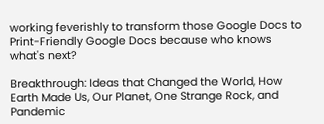working feverishly to transform those Google Docs to Print-Friendly Google Docs because who knows what's next?

Breakthrough: Ideas that Changed the World, How Earth Made Us, Our Planet, One Strange Rock, and Pandemic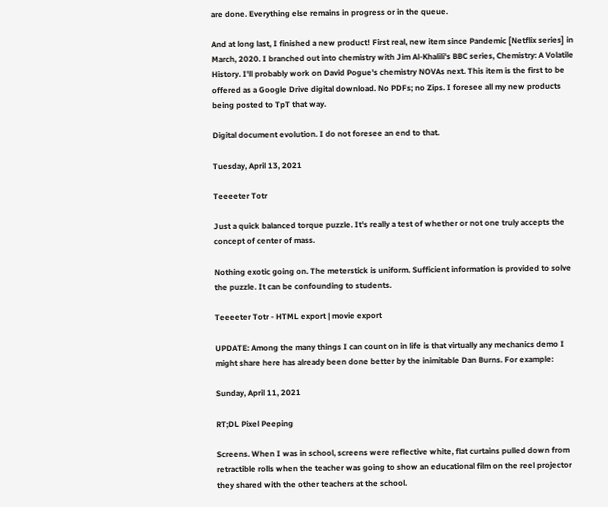are done. Everything else remains in progress or in the queue.

And at long last, I finished a new product! First real, new item since Pandemic [Netflix series] in March, 2020. I branched out into chemistry with Jim Al-Khalili's BBC series, Chemistry: A Volatile History. I'll probably work on David Pogue's chemistry NOVAs next. This item is the first to be offered as a Google Drive digital download. No PDFs; no Zips. I foresee all my new products being posted to TpT that way.

Digital document evolution. I do not foresee an end to that.

Tuesday, April 13, 2021

Teeeeter Totr

Just a quick balanced torque puzzle. It's really a test of whether or not one truly accepts the concept of center of mass.

Nothing exotic going on. The meterstick is uniform. Sufficient information is provided to solve the puzzle. It can be confounding to students.

Teeeeter Totr - HTML export | movie export

UPDATE: Among the many things I can count on in life is that virtually any mechanics demo I might share here has already been done better by the inimitable Dan Burns. For example:

Sunday, April 11, 2021

RT;DL Pixel Peeping

Screens. When I was in school, screens were reflective white, flat curtains pulled down from retractible rolls when the teacher was going to show an educational film on the reel projector they shared with the other teachers at the school.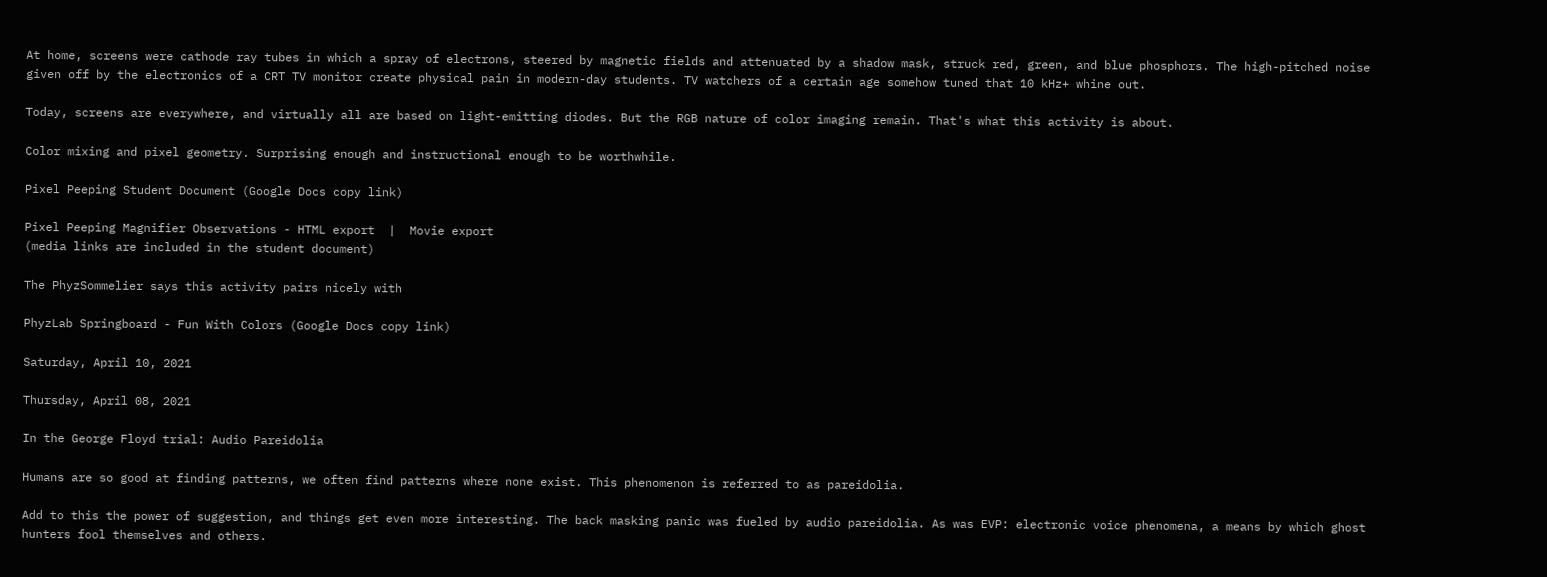At home, screens were cathode ray tubes in which a spray of electrons, steered by magnetic fields and attenuated by a shadow mask, struck red, green, and blue phosphors. The high-pitched noise given off by the electronics of a CRT TV monitor create physical pain in modern-day students. TV watchers of a certain age somehow tuned that 10 kHz+ whine out.

Today, screens are everywhere, and virtually all are based on light-emitting diodes. But the RGB nature of color imaging remain. That's what this activity is about.

Color mixing and pixel geometry. Surprising enough and instructional enough to be worthwhile.

Pixel Peeping Student Document (Google Docs copy link)

Pixel Peeping Magnifier Observations - HTML export  |  Movie export
(media links are included in the student document)

The PhyzSommelier says this activity pairs nicely with

PhyzLab Springboard - Fun With Colors (Google Docs copy link)

Saturday, April 10, 2021

Thursday, April 08, 2021

In the George Floyd trial: Audio Pareidolia

Humans are so good at finding patterns, we often find patterns where none exist. This phenomenon is referred to as pareidolia.

Add to this the power of suggestion, and things get even more interesting. The back masking panic was fueled by audio pareidolia. As was EVP: electronic voice phenomena, a means by which ghost hunters fool themselves and others.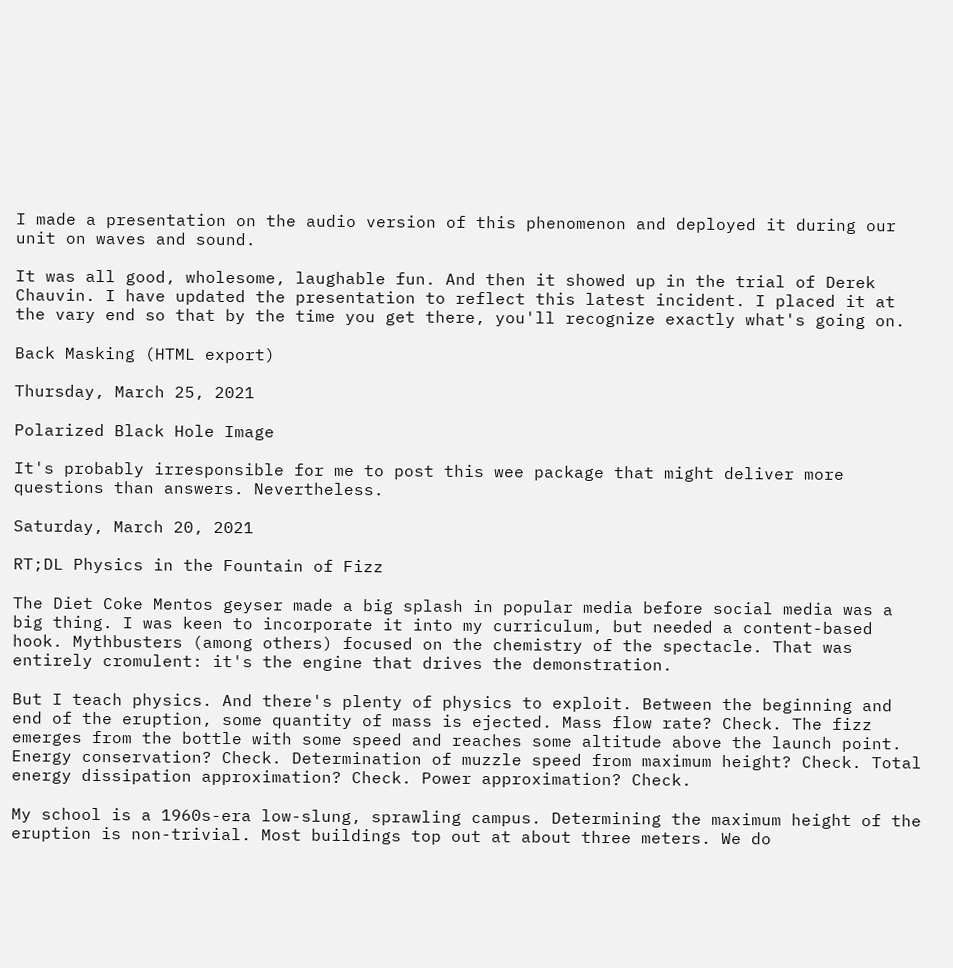I made a presentation on the audio version of this phenomenon and deployed it during our unit on waves and sound.

It was all good, wholesome, laughable fun. And then it showed up in the trial of Derek Chauvin. I have updated the presentation to reflect this latest incident. I placed it at the vary end so that by the time you get there, you'll recognize exactly what's going on.

Back Masking (HTML export)

Thursday, March 25, 2021

Polarized Black Hole Image

It's probably irresponsible for me to post this wee package that might deliver more questions than answers. Nevertheless.

Saturday, March 20, 2021

RT;DL Physics in the Fountain of Fizz

The Diet Coke Mentos geyser made a big splash in popular media before social media was a big thing. I was keen to incorporate it into my curriculum, but needed a content-based hook. Mythbusters (among others) focused on the chemistry of the spectacle. That was entirely cromulent: it's the engine that drives the demonstration.

But I teach physics. And there's plenty of physics to exploit. Between the beginning and end of the eruption, some quantity of mass is ejected. Mass flow rate? Check. The fizz emerges from the bottle with some speed and reaches some altitude above the launch point. Energy conservation? Check. Determination of muzzle speed from maximum height? Check. Total energy dissipation approximation? Check. Power approximation? Check.

My school is a 1960s-era low-slung, sprawling campus. Determining the maximum height of the eruption is non-trivial. Most buildings top out at about three meters. We do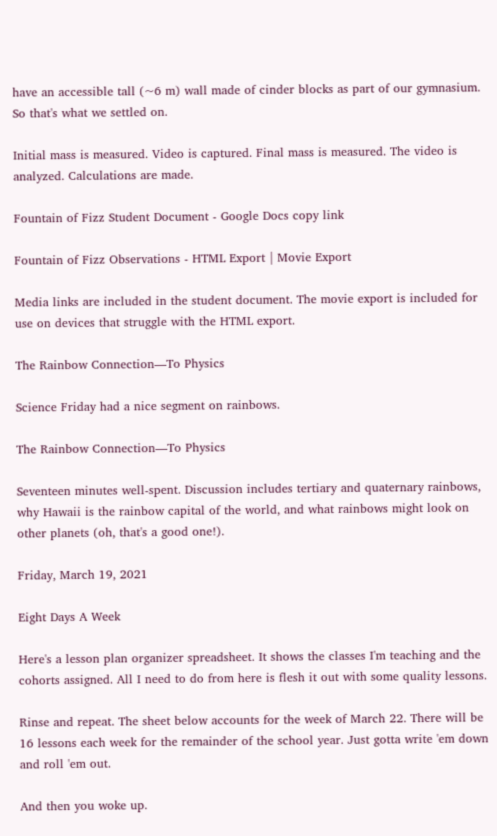have an accessible tall (~6 m) wall made of cinder blocks as part of our gymnasium. So that's what we settled on.

Initial mass is measured. Video is captured. Final mass is measured. The video is analyzed. Calculations are made.

Fountain of Fizz Student Document - Google Docs copy link

Fountain of Fizz Observations - HTML Export | Movie Export

Media links are included in the student document. The movie export is included for use on devices that struggle with the HTML export.

The Rainbow Connection—To Physics

Science Friday had a nice segment on rainbows.

The Rainbow Connection—To Physics

Seventeen minutes well-spent. Discussion includes tertiary and quaternary rainbows, why Hawaii is the rainbow capital of the world, and what rainbows might look on other planets (oh, that's a good one!).

Friday, March 19, 2021

Eight Days A Week

Here's a lesson plan organizer spreadsheet. It shows the classes I'm teaching and the cohorts assigned. All I need to do from here is flesh it out with some quality lessons.

Rinse and repeat. The sheet below accounts for the week of March 22. There will be 16 lessons each week for the remainder of the school year. Just gotta write 'em down and roll 'em out.

And then you woke up.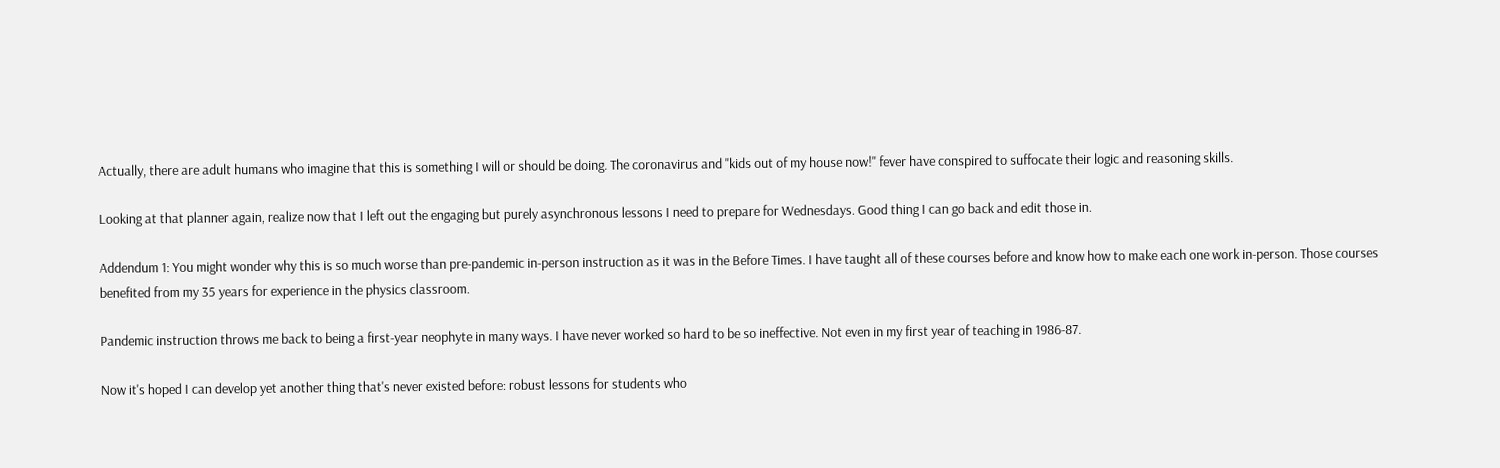Actually, there are adult humans who imagine that this is something I will or should be doing. The coronavirus and "kids out of my house now!" fever have conspired to suffocate their logic and reasoning skills.

Looking at that planner again, realize now that I left out the engaging but purely asynchronous lessons I need to prepare for Wednesdays. Good thing I can go back and edit those in.

Addendum 1: You might wonder why this is so much worse than pre-pandemic in-person instruction as it was in the Before Times. I have taught all of these courses before and know how to make each one work in-person. Those courses benefited from my 35 years for experience in the physics classroom.

Pandemic instruction throws me back to being a first-year neophyte in many ways. I have never worked so hard to be so ineffective. Not even in my first year of teaching in 1986-87.

Now it's hoped I can develop yet another thing that's never existed before: robust lessons for students who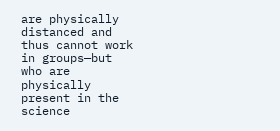are physically distanced and thus cannot work in groups—but who are physically present in the science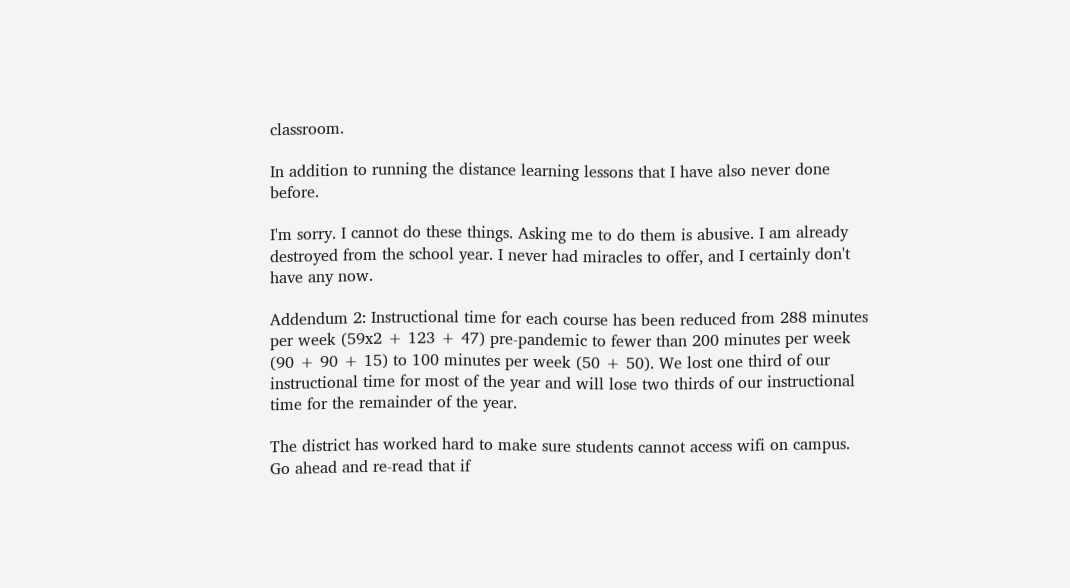classroom.

In addition to running the distance learning lessons that I have also never done before.

I'm sorry. I cannot do these things. Asking me to do them is abusive. I am already destroyed from the school year. I never had miracles to offer, and I certainly don't have any now.

Addendum 2: Instructional time for each course has been reduced from 288 minutes per week (59x2 + 123 + 47) pre-pandemic to fewer than 200 minutes per week (90 + 90 + 15) to 100 minutes per week (50 + 50). We lost one third of our instructional time for most of the year and will lose two thirds of our instructional time for the remainder of the year.

The district has worked hard to make sure students cannot access wifi on campus. Go ahead and re-read that if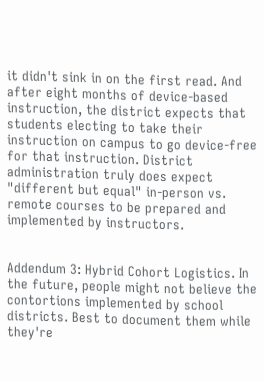it didn't sink in on the first read. And after eight months of device-based instruction, the district expects that students electing to take their instruction on campus to go device-free for that instruction. District administration truly does expect "different but equal" in-person vs. remote courses to be prepared and implemented by instructors.


Addendum 3: Hybrid Cohort Logistics. In the future, people might not believe the contortions implemented by school districts. Best to document them while they're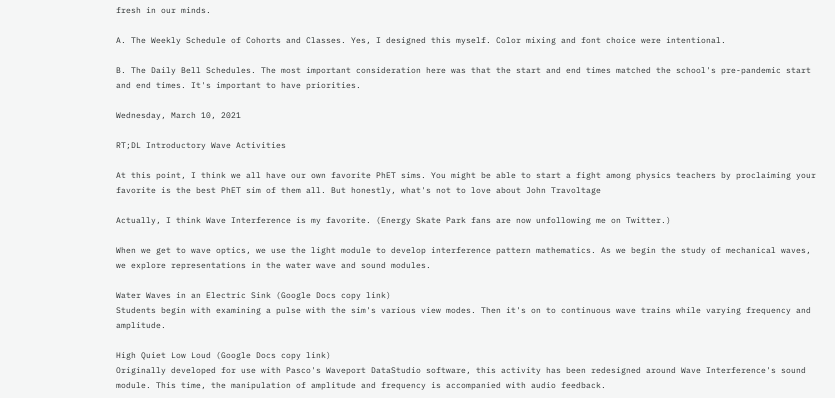fresh in our minds.

A. The Weekly Schedule of Cohorts and Classes. Yes, I designed this myself. Color mixing and font choice were intentional.

B. The Daily Bell Schedules. The most important consideration here was that the start and end times matched the school's pre-pandemic start and end times. It's important to have priorities.

Wednesday, March 10, 2021

RT;DL Introductory Wave Activities

At this point, I think we all have our own favorite PhET sims. You might be able to start a fight among physics teachers by proclaiming your favorite is the best PhET sim of them all. But honestly, what's not to love about John Travoltage

Actually, I think Wave Interference is my favorite. (Energy Skate Park fans are now unfollowing me on Twitter.)

When we get to wave optics, we use the light module to develop interference pattern mathematics. As we begin the study of mechanical waves, we explore representations in the water wave and sound modules.

Water Waves in an Electric Sink (Google Docs copy link)
Students begin with examining a pulse with the sim's various view modes. Then it's on to continuous wave trains while varying frequency and amplitude.

High Quiet Low Loud (Google Docs copy link)
Originally developed for use with Pasco's Waveport DataStudio software, this activity has been redesigned around Wave Interference's sound module. This time, the manipulation of amplitude and frequency is accompanied with audio feedback.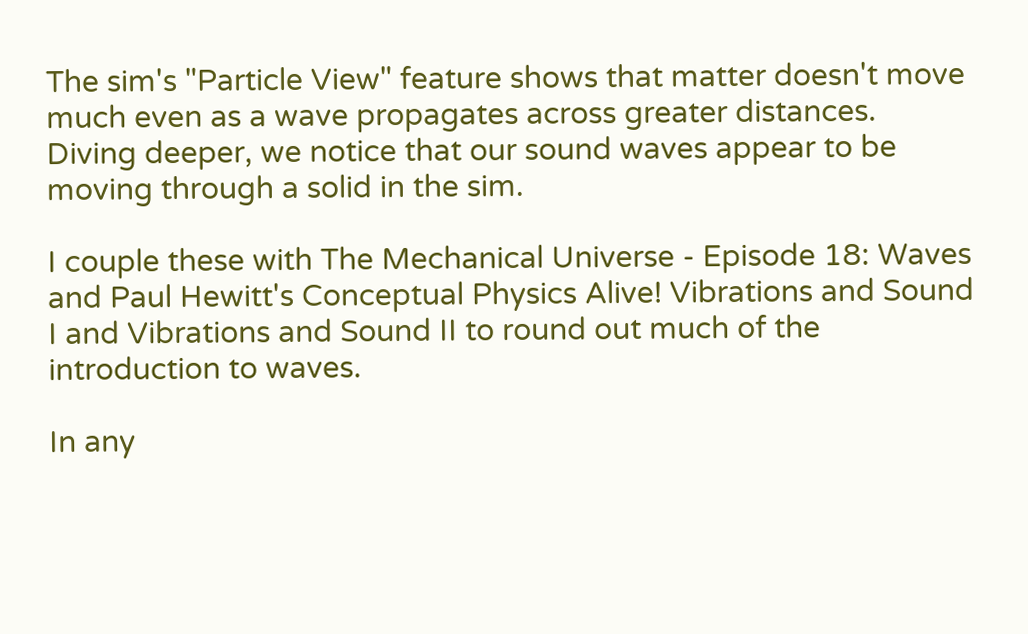The sim's "Particle View" feature shows that matter doesn't move much even as a wave propagates across greater distances. Diving deeper, we notice that our sound waves appear to be moving through a solid in the sim.

I couple these with The Mechanical Universe - Episode 18: Waves and Paul Hewitt's Conceptual Physics Alive! Vibrations and Sound I and Vibrations and Sound II to round out much of the introduction to waves.

In any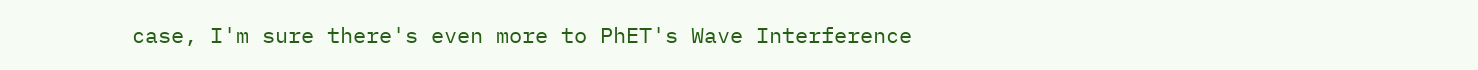case, I'm sure there's even more to PhET's Wave Interference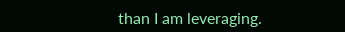than I am leveraging.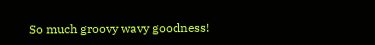So much groovy wavy goodness!